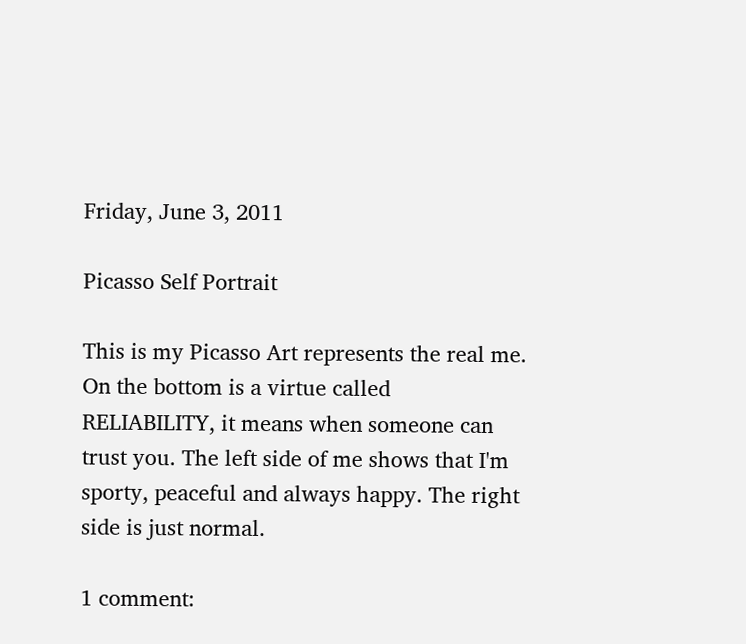Friday, June 3, 2011

Picasso Self Portrait

This is my Picasso Art represents the real me. On the bottom is a virtue called RELIABILITY, it means when someone can trust you. The left side of me shows that I'm sporty, peaceful and always happy. The right side is just normal.

1 comment: